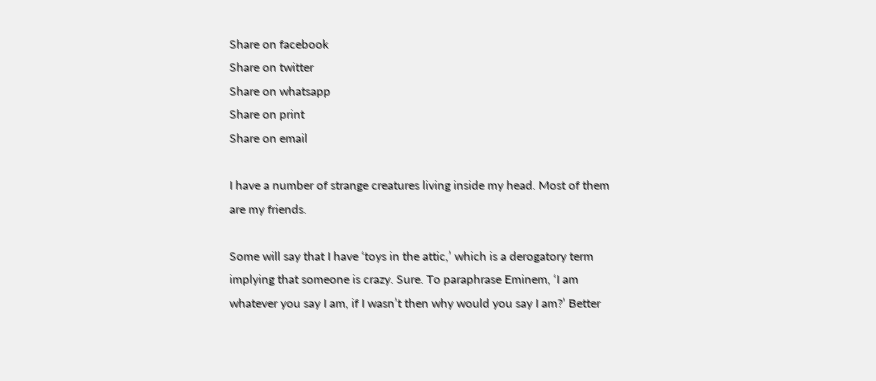Share on facebook
Share on twitter
Share on whatsapp
Share on print
Share on email

I have a number of strange creatures living inside my head. Most of them are my friends.

Some will say that I have ‘toys in the attic,’ which is a derogatory term implying that someone is crazy. Sure. To paraphrase Eminem, ‘I am whatever you say I am, if I wasn’t then why would you say I am?’ Better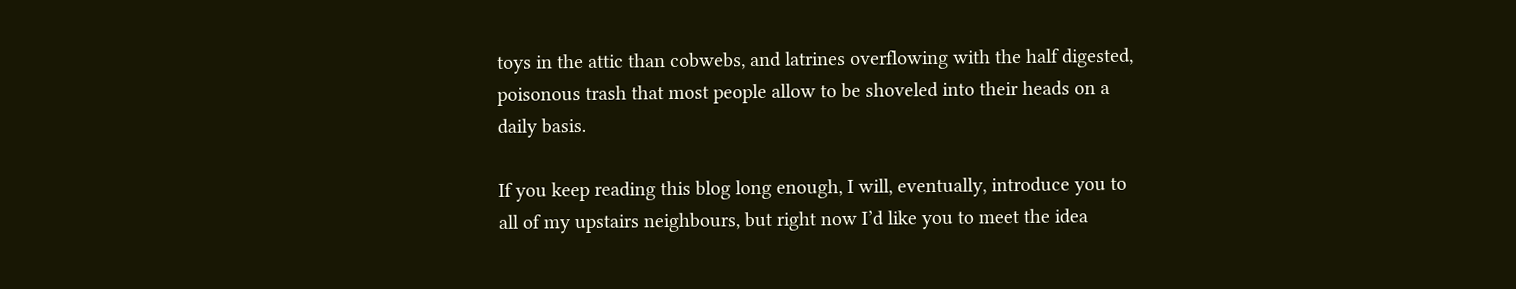toys in the attic than cobwebs, and latrines overflowing with the half digested, poisonous trash that most people allow to be shoveled into their heads on a daily basis.

If you keep reading this blog long enough, I will, eventually, introduce you to all of my upstairs neighbours, but right now I’d like you to meet the idea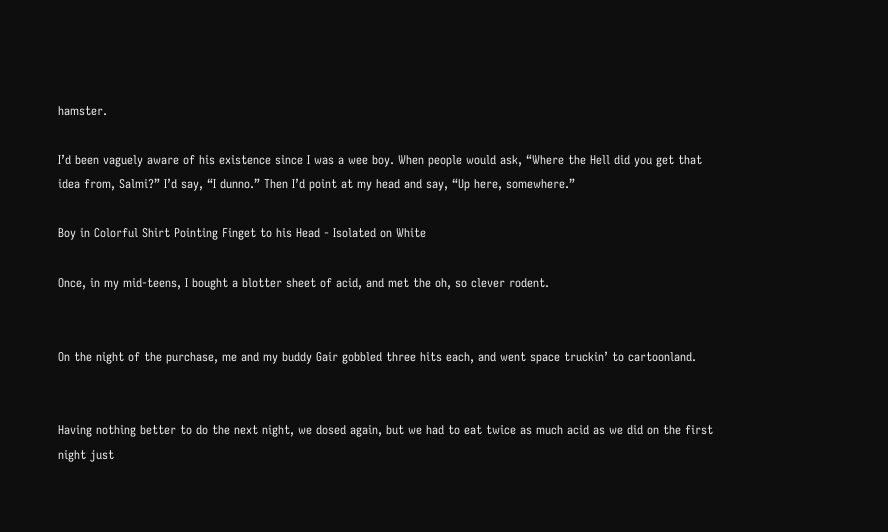hamster.

I’d been vaguely aware of his existence since I was a wee boy. When people would ask, “Where the Hell did you get that idea from, Salmi?” I’d say, “I dunno.” Then I’d point at my head and say, “Up here, somewhere.”

Boy in Colorful Shirt Pointing Finget to his Head - Isolated on White

Once, in my mid-teens, I bought a blotter sheet of acid, and met the oh, so clever rodent.


On the night of the purchase, me and my buddy Gair gobbled three hits each, and went space truckin’ to cartoonland.


Having nothing better to do the next night, we dosed again, but we had to eat twice as much acid as we did on the first night just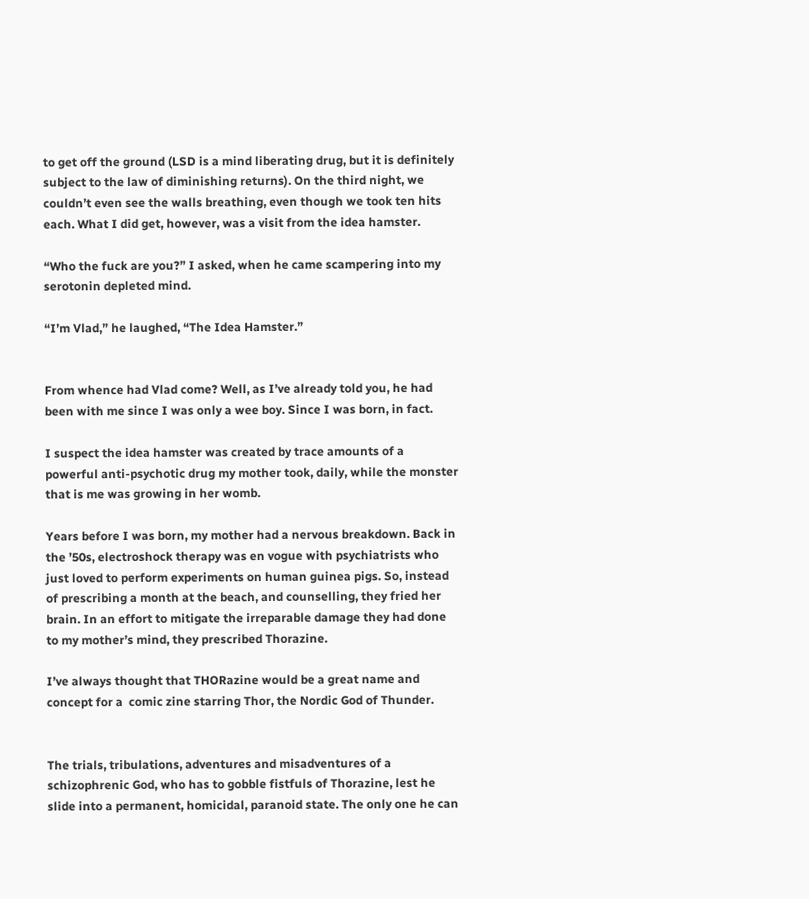to get off the ground (LSD is a mind liberating drug, but it is definitely subject to the law of diminishing returns). On the third night, we couldn’t even see the walls breathing, even though we took ten hits each. What I did get, however, was a visit from the idea hamster.

“Who the fuck are you?” I asked, when he came scampering into my serotonin depleted mind.

“I’m Vlad,” he laughed, “The Idea Hamster.”


From whence had Vlad come? Well, as I’ve already told you, he had been with me since I was only a wee boy. Since I was born, in fact.

I suspect the idea hamster was created by trace amounts of a powerful anti-psychotic drug my mother took, daily, while the monster that is me was growing in her womb.

Years before I was born, my mother had a nervous breakdown. Back in the ’50s, electroshock therapy was en vogue with psychiatrists who just loved to perform experiments on human guinea pigs. So, instead of prescribing a month at the beach, and counselling, they fried her brain. In an effort to mitigate the irreparable damage they had done to my mother’s mind, they prescribed Thorazine.

I’ve always thought that THORazine would be a great name and concept for a  comic zine starring Thor, the Nordic God of Thunder.


The trials, tribulations, adventures and misadventures of a schizophrenic God, who has to gobble fistfuls of Thorazine, lest he slide into a permanent, homicidal, paranoid state. The only one he can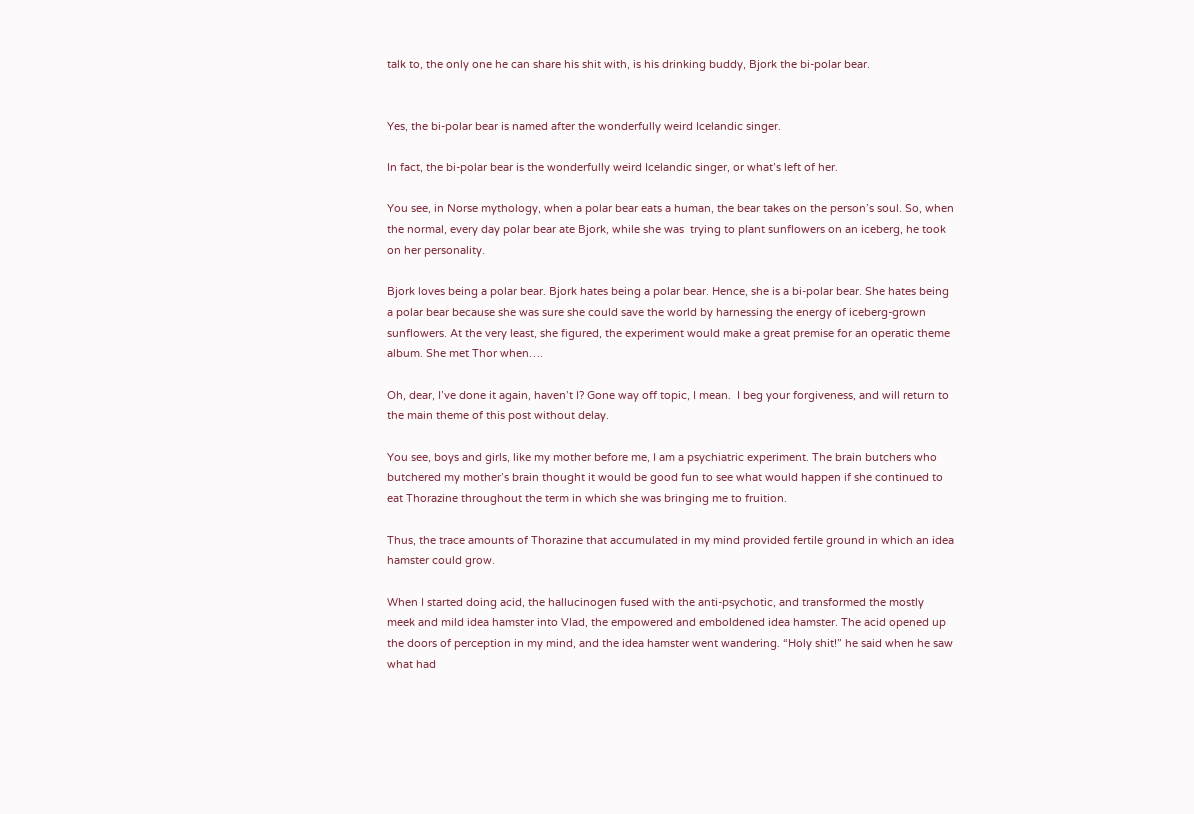talk to, the only one he can share his shit with, is his drinking buddy, Bjork the bi-polar bear.


Yes, the bi-polar bear is named after the wonderfully weird Icelandic singer.

In fact, the bi-polar bear is the wonderfully weird Icelandic singer, or what’s left of her.

You see, in Norse mythology, when a polar bear eats a human, the bear takes on the person’s soul. So, when the normal, every day polar bear ate Bjork, while she was  trying to plant sunflowers on an iceberg, he took on her personality.

Bjork loves being a polar bear. Bjork hates being a polar bear. Hence, she is a bi-polar bear. She hates being a polar bear because she was sure she could save the world by harnessing the energy of iceberg-grown sunflowers. At the very least, she figured, the experiment would make a great premise for an operatic theme album. She met Thor when….

Oh, dear, I’ve done it again, haven’t I? Gone way off topic, I mean.  I beg your forgiveness, and will return to the main theme of this post without delay.

You see, boys and girls, like my mother before me, I am a psychiatric experiment. The brain butchers who butchered my mother’s brain thought it would be good fun to see what would happen if she continued to eat Thorazine throughout the term in which she was bringing me to fruition.

Thus, the trace amounts of Thorazine that accumulated in my mind provided fertile ground in which an idea hamster could grow.

When I started doing acid, the hallucinogen fused with the anti-psychotic, and transformed the mostly meek and mild idea hamster into Vlad, the empowered and emboldened idea hamster. The acid opened up the doors of perception in my mind, and the idea hamster went wandering. “Holy shit!” he said when he saw what had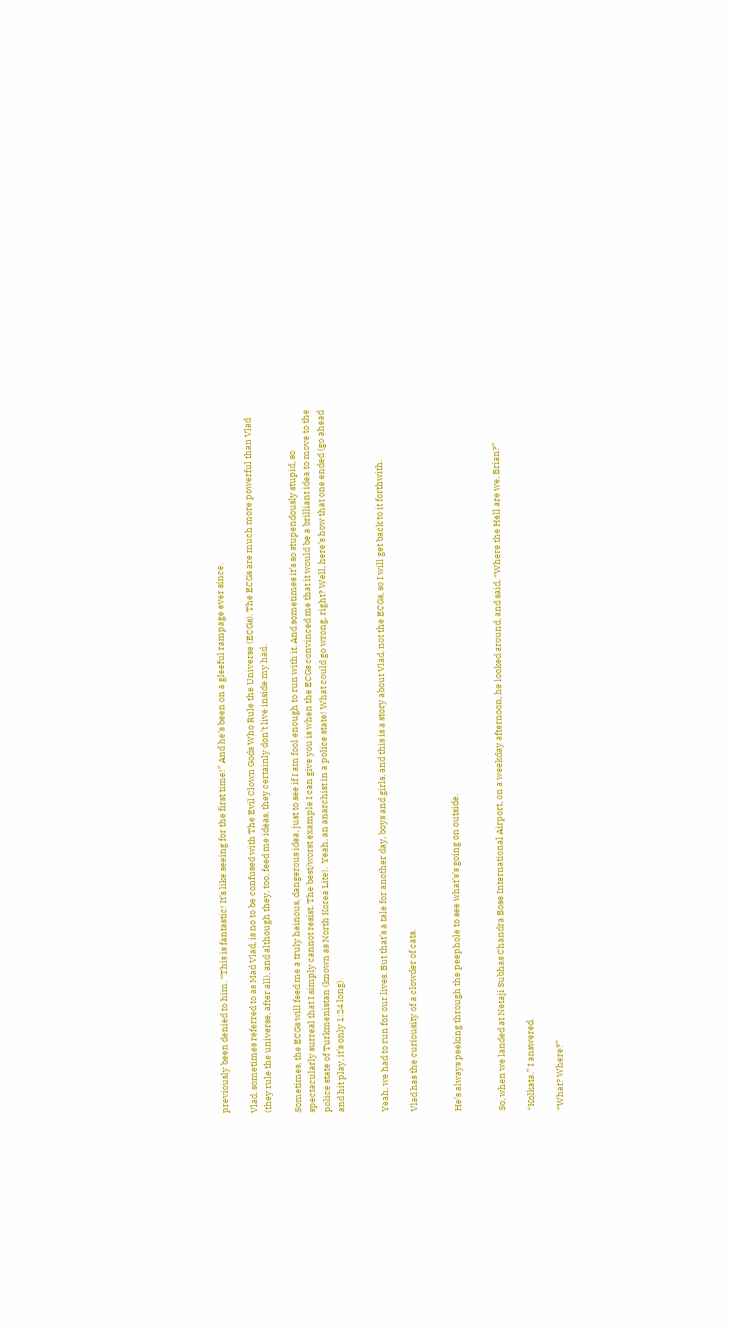previously been denied to him. “This is fantastic! It’s like seeing for the first time!” And he’s been on a gleeful rampage ever since.

Vlad, sometimes referred to as Mad Vlad, is no to be confused with The Evil Clown Gods Who Rule the Universe (ECGs). The ECGs are much more powerful than Vlad (they rule the universe, after all), and although they, too, feed me ideas, they certainly don’t live inside my had.

Sometimes, the ECGs will feed me a truly heinous, dangerous idea, just to see if I am fool enough to run with it. And sometimes it’s so stupendously stupid, so spectacularly surreal that I simply cannot resist. The best/worst example I can give you is when the ECGs convinced me that it would be a brilliant idea to move to the police state of Turkmenistan (known as North Korea Lite).  Yeah, an anarchist in a police state! What could go wrong, right? Well, here’s how that one ended (go ahead and hit play, it’s only 1:24 long).


Yeah, we had to run for our lives. But that’s a tale for another day, boys and girls, and this is a story about Vlad, not the ECGs, so I will get back to it forthwith.

Vlad has the curiousity of a clowder of cats.


He’s always peeking through the peephole to see what’s’s going on outside.


So, when we landed at Netaji Subhas Chandra Bose International Airport, on a weekday afternoon, he looked around, and said, “Where the Hell are we, Brian?”

“Kolkata.” I answered.

“What? Where?”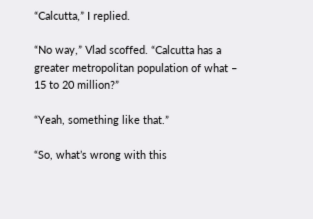“Calcutta,” I replied.

“No way,” Vlad scoffed. “Calcutta has a greater metropolitan population of what – 15 to 20 million?”

“Yeah, something like that.”

“So, what’s wrong with this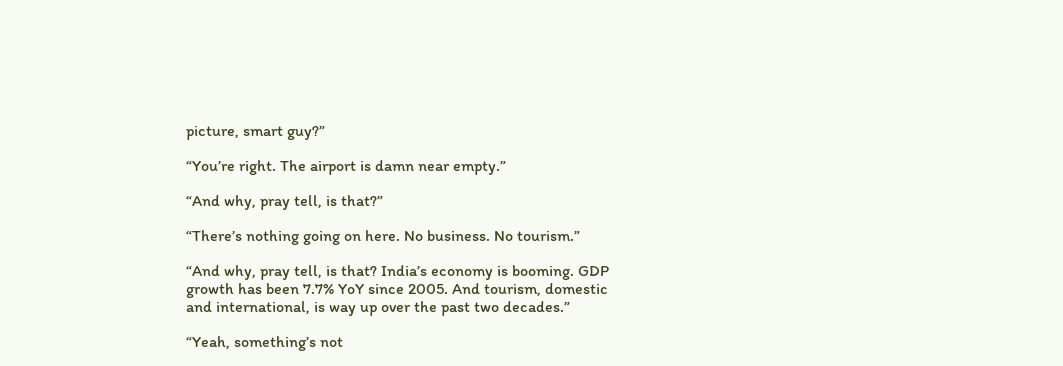picture, smart guy?”

“You’re right. The airport is damn near empty.”

“And why, pray tell, is that?”

“There’s nothing going on here. No business. No tourism.”

“And why, pray tell, is that? India’s economy is booming. GDP growth has been 7.7% YoY since 2005. And tourism, domestic and international, is way up over the past two decades.”

“Yeah, something’s not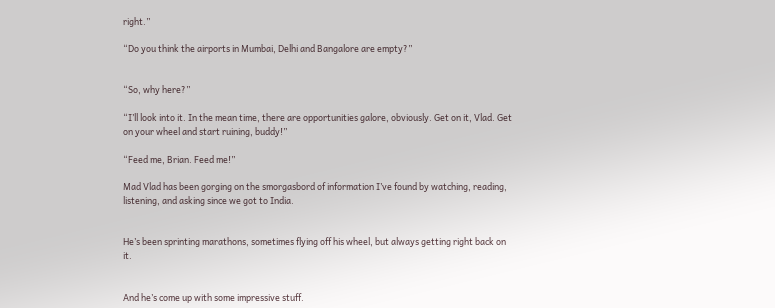right.”

“Do you think the airports in Mumbai, Delhi and Bangalore are empty?”


“So, why here?”

“I’ll look into it. In the mean time, there are opportunities galore, obviously. Get on it, Vlad. Get on your wheel and start ruining, buddy!”

“Feed me, Brian. Feed me!”

Mad Vlad has been gorging on the smorgasbord of information I’ve found by watching, reading, listening, and asking since we got to India.


He’s been sprinting marathons, sometimes flying off his wheel, but always getting right back on it.


And he’s come up with some impressive stuff.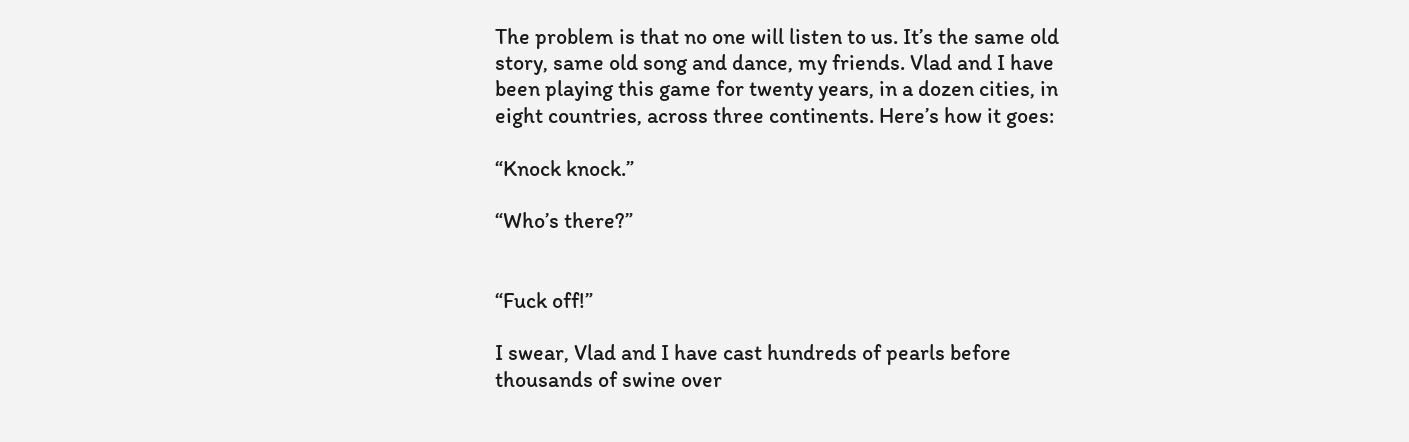The problem is that no one will listen to us. It’s the same old story, same old song and dance, my friends. Vlad and I have been playing this game for twenty years, in a dozen cities, in eight countries, across three continents. Here’s how it goes:

“Knock knock.”

“Who’s there?”


“Fuck off!”

I swear, Vlad and I have cast hundreds of pearls before thousands of swine over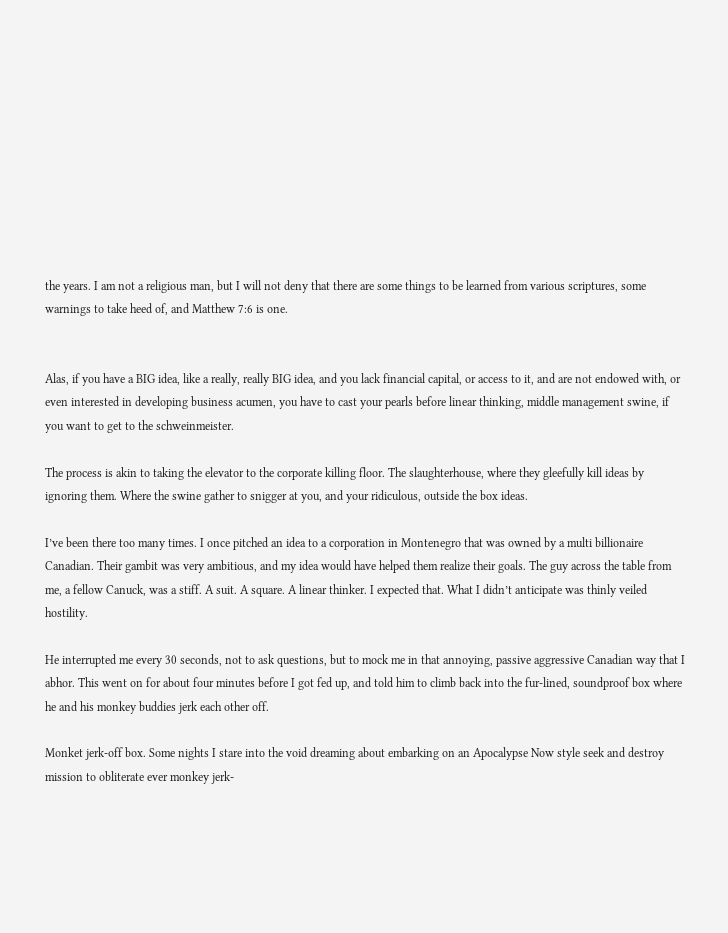the years. I am not a religious man, but I will not deny that there are some things to be learned from various scriptures, some warnings to take heed of, and Matthew 7:6 is one.


Alas, if you have a BIG idea, like a really, really BIG idea, and you lack financial capital, or access to it, and are not endowed with, or even interested in developing business acumen, you have to cast your pearls before linear thinking, middle management swine, if you want to get to the schweinmeister.

The process is akin to taking the elevator to the corporate killing floor. The slaughterhouse, where they gleefully kill ideas by ignoring them. Where the swine gather to snigger at you, and your ridiculous, outside the box ideas.

I’ve been there too many times. I once pitched an idea to a corporation in Montenegro that was owned by a multi billionaire Canadian. Their gambit was very ambitious, and my idea would have helped them realize their goals. The guy across the table from me, a fellow Canuck, was a stiff. A suit. A square. A linear thinker. I expected that. What I didn’t anticipate was thinly veiled hostility.

He interrupted me every 30 seconds, not to ask questions, but to mock me in that annoying, passive aggressive Canadian way that I abhor. This went on for about four minutes before I got fed up, and told him to climb back into the fur-lined, soundproof box where he and his monkey buddies jerk each other off.

Monket jerk-off box. Some nights I stare into the void dreaming about embarking on an Apocalypse Now style seek and destroy mission to obliterate ever monkey jerk-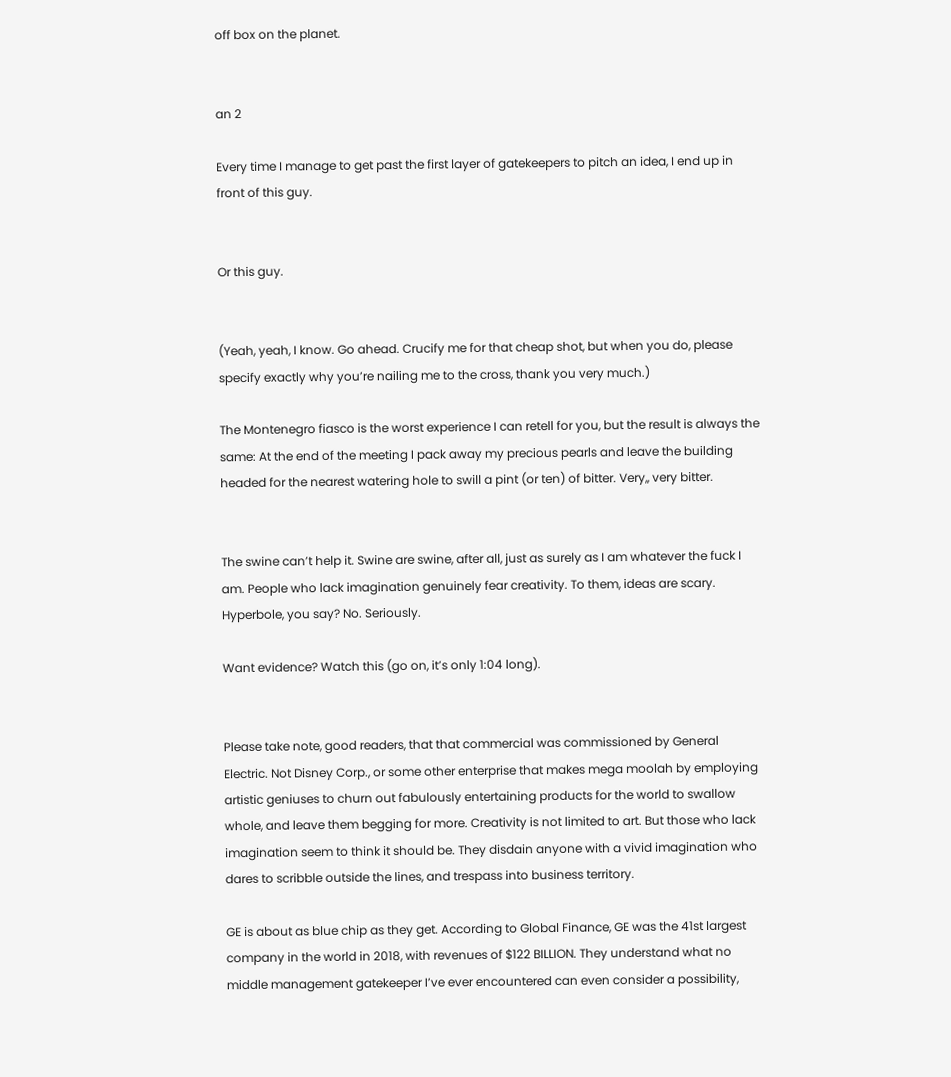off box on the planet.


an 2

Every time I manage to get past the first layer of gatekeepers to pitch an idea, I end up in front of this guy.


Or this guy.


(Yeah, yeah, I know. Go ahead. Crucify me for that cheap shot, but when you do, please specify exactly why you’re nailing me to the cross, thank you very much.)

The Montenegro fiasco is the worst experience I can retell for you, but the result is always the same: At the end of the meeting I pack away my precious pearls and leave the building  headed for the nearest watering hole to swill a pint (or ten) of bitter. Very,, very bitter.


The swine can’t help it. Swine are swine, after all, just as surely as I am whatever the fuck I am. People who lack imagination genuinely fear creativity. To them, ideas are scary. Hyperbole, you say? No. Seriously.

Want evidence? Watch this (go on, it’s only 1:04 long).


Please take note, good readers, that that commercial was commissioned by General Electric. Not Disney Corp., or some other enterprise that makes mega moolah by employing artistic geniuses to churn out fabulously entertaining products for the world to swallow whole, and leave them begging for more. Creativity is not limited to art. But those who lack imagination seem to think it should be. They disdain anyone with a vivid imagination who dares to scribble outside the lines, and trespass into business territory.

GE is about as blue chip as they get. According to Global Finance, GE was the 41st largest company in the world in 2018, with revenues of $122 BILLION. They understand what no middle management gatekeeper I’ve ever encountered can even consider a possibility,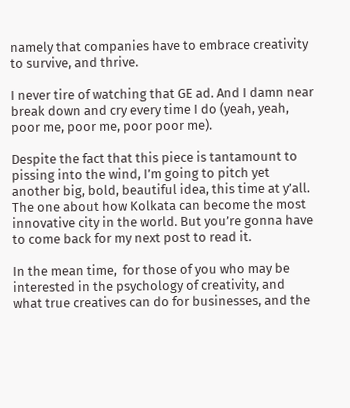namely that companies have to embrace creativity to survive, and thrive.

I never tire of watching that GE ad. And I damn near break down and cry every time I do (yeah, yeah, poor me, poor me, poor poor me).

Despite the fact that this piece is tantamount to pissing into the wind, I’m going to pitch yet another big, bold, beautiful idea, this time at y’all. The one about how Kolkata can become the most innovative city in the world. But you’re gonna have to come back for my next post to read it.

In the mean time,  for those of you who may be interested in the psychology of creativity, and what true creatives can do for businesses, and the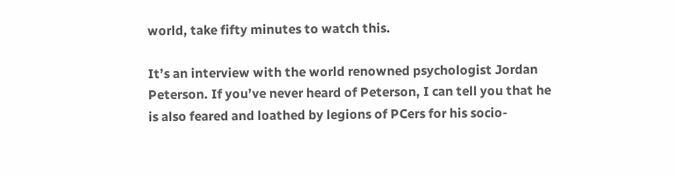world, take fifty minutes to watch this.

It’s an interview with the world renowned psychologist Jordan Peterson. If you’ve never heard of Peterson, I can tell you that he is also feared and loathed by legions of PCers for his socio-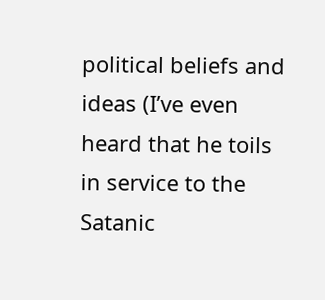political beliefs and ideas (I’ve even heard that he toils in service to the Satanic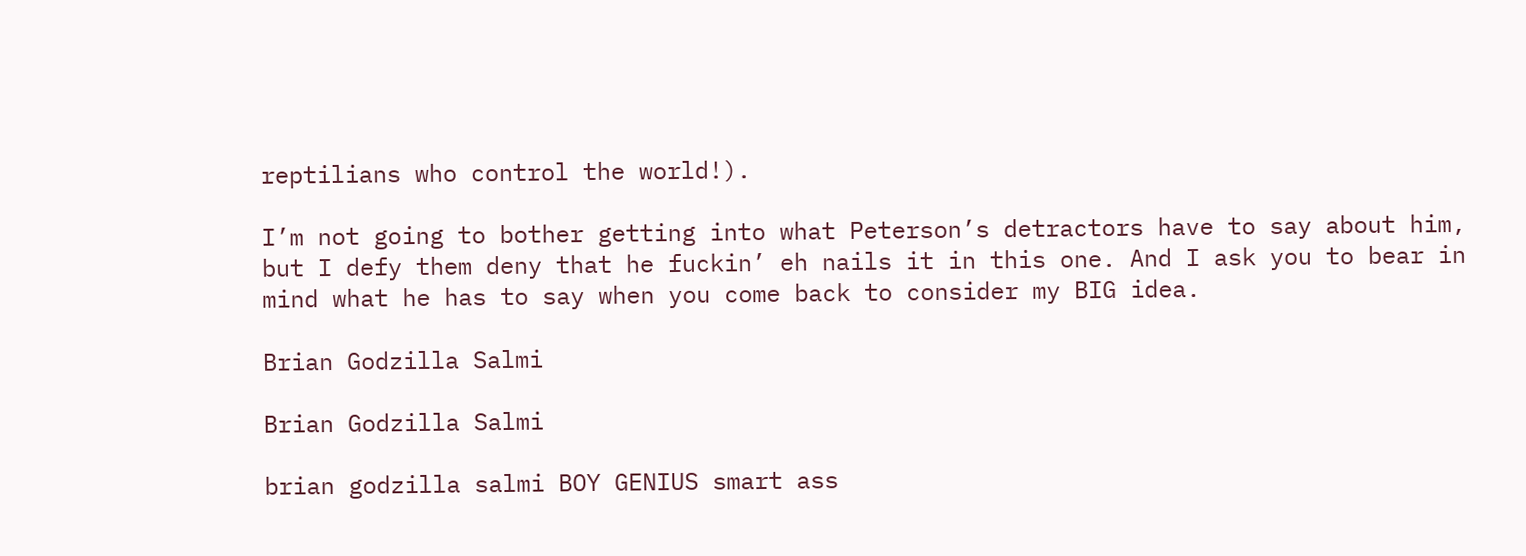reptilians who control the world!).

I’m not going to bother getting into what Peterson’s detractors have to say about him, but I defy them deny that he fuckin’ eh nails it in this one. And I ask you to bear in mind what he has to say when you come back to consider my BIG idea.

Brian Godzilla Salmi

Brian Godzilla Salmi

brian godzilla salmi BOY GENIUS smart ass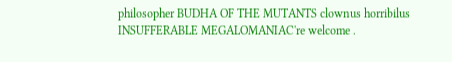philosopher BUDHA OF THE MUTANTS clownus horribilus INSUFFERABLE MEGALOMANIAC're welcome .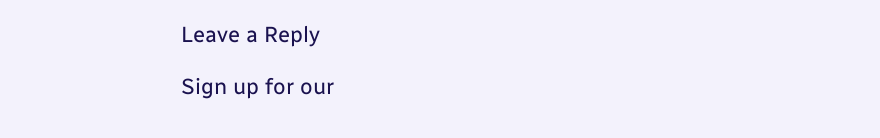Leave a Reply

Sign up for our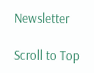Newsletter

Scroll to Top